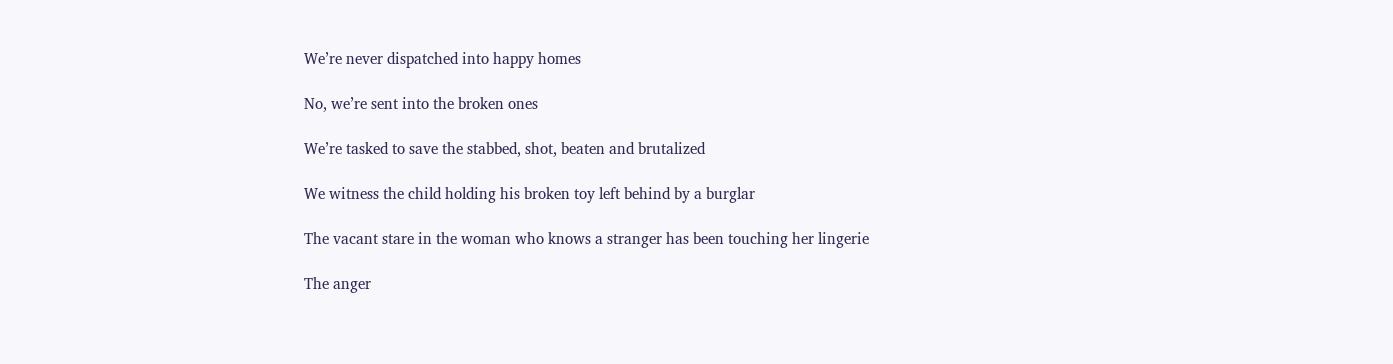We’re never dispatched into happy homes

No, we’re sent into the broken ones

We’re tasked to save the stabbed, shot, beaten and brutalized

We witness the child holding his broken toy left behind by a burglar

The vacant stare in the woman who knows a stranger has been touching her lingerie

The anger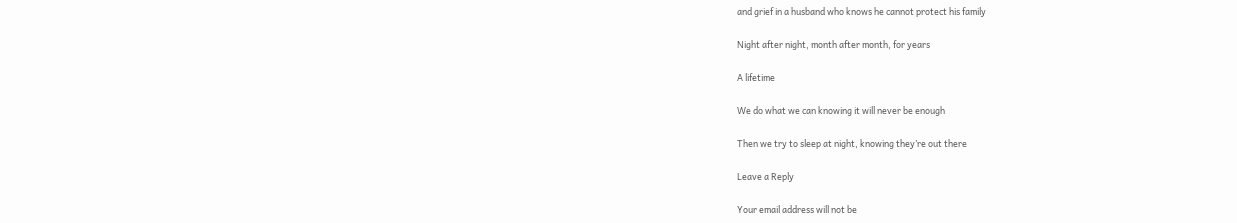and grief in a husband who knows he cannot protect his family

Night after night, month after month, for years

A lifetime

We do what we can knowing it will never be enough

Then we try to sleep at night, knowing they’re out there

Leave a Reply

Your email address will not be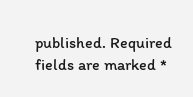published. Required fields are marked *